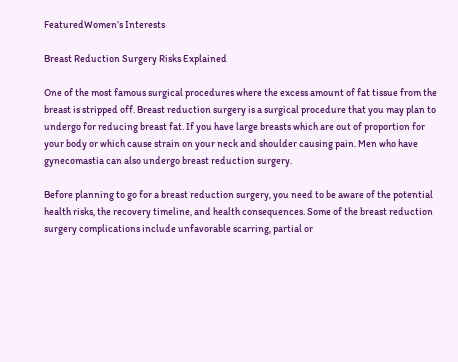FeaturedWomen’s Interests

Breast Reduction Surgery Risks Explained

One of the most famous surgical procedures where the excess amount of fat tissue from the breast is stripped off. Breast reduction surgery is a surgical procedure that you may plan to undergo for reducing breast fat. If you have large breasts which are out of proportion for your body or which cause strain on your neck and shoulder causing pain. Men who have gynecomastia can also undergo breast reduction surgery.

Before planning to go for a breast reduction surgery, you need to be aware of the potential health risks, the recovery timeline, and health consequences. Some of the breast reduction surgery complications include unfavorable scarring, partial or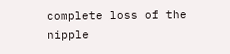complete loss of the nipple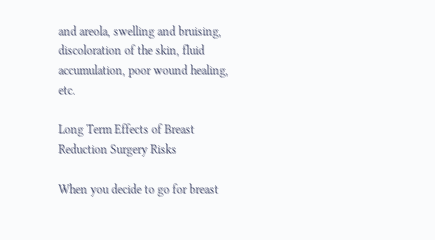and areola, swelling and bruising, discoloration of the skin, fluid accumulation, poor wound healing, etc.

Long Term Effects of Breast Reduction Surgery Risks

When you decide to go for breast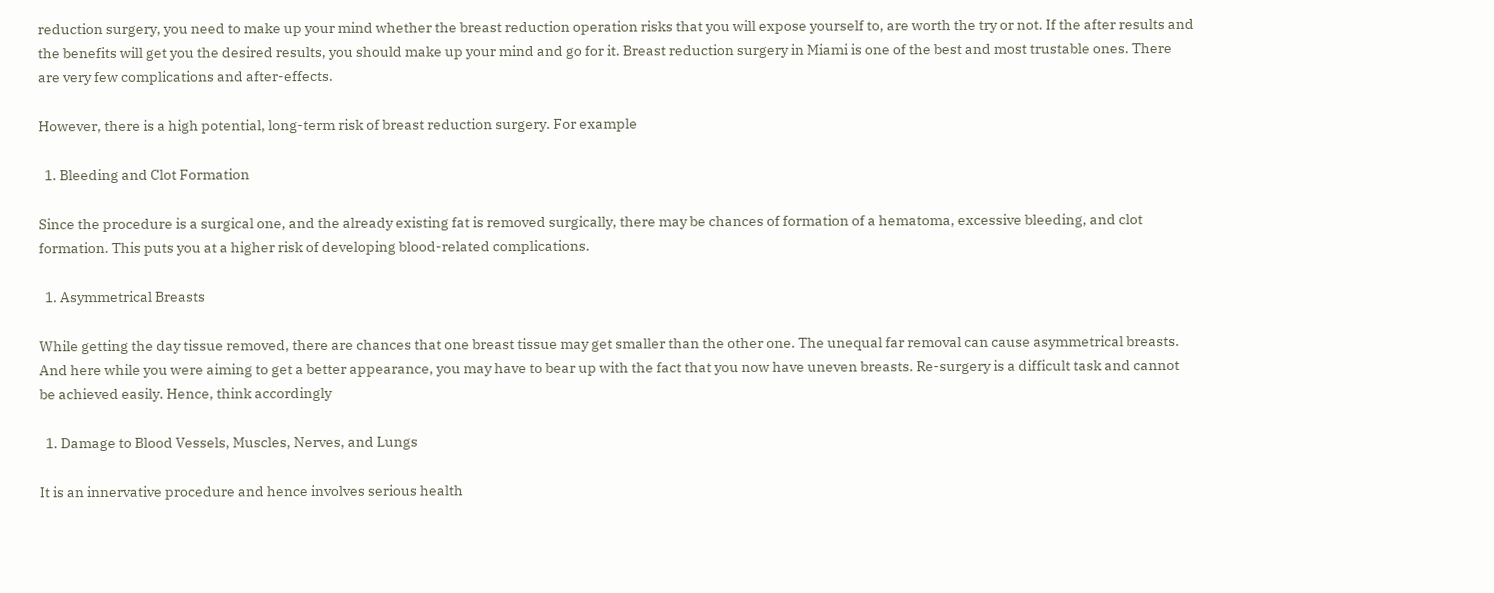reduction surgery, you need to make up your mind whether the breast reduction operation risks that you will expose yourself to, are worth the try or not. If the after results and the benefits will get you the desired results, you should make up your mind and go for it. Breast reduction surgery in Miami is one of the best and most trustable ones. There are very few complications and after-effects.

However, there is a high potential, long-term risk of breast reduction surgery. For example

  1. Bleeding and Clot Formation

Since the procedure is a surgical one, and the already existing fat is removed surgically, there may be chances of formation of a hematoma, excessive bleeding, and clot formation. This puts you at a higher risk of developing blood-related complications.

  1. Asymmetrical Breasts

While getting the day tissue removed, there are chances that one breast tissue may get smaller than the other one. The unequal far removal can cause asymmetrical breasts. And here while you were aiming to get a better appearance, you may have to bear up with the fact that you now have uneven breasts. Re-surgery is a difficult task and cannot be achieved easily. Hence, think accordingly

  1. Damage to Blood Vessels, Muscles, Nerves, and Lungs

It is an innervative procedure and hence involves serious health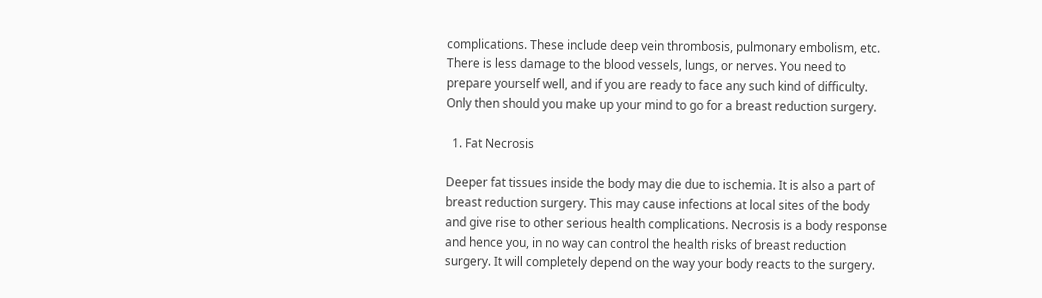complications. These include deep vein thrombosis, pulmonary embolism, etc. There is less damage to the blood vessels, lungs, or nerves. You need to prepare yourself well, and if you are ready to face any such kind of difficulty. Only then should you make up your mind to go for a breast reduction surgery.

  1. Fat Necrosis

Deeper fat tissues inside the body may die due to ischemia. It is also a part of breast reduction surgery. This may cause infections at local sites of the body and give rise to other serious health complications. Necrosis is a body response and hence you, in no way can control the health risks of breast reduction surgery. It will completely depend on the way your body reacts to the surgery.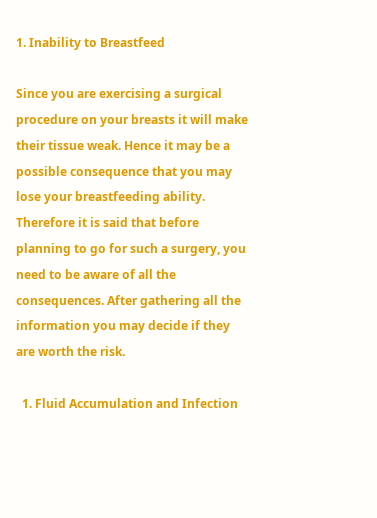1. Inability to Breastfeed

Since you are exercising a surgical procedure on your breasts it will make their tissue weak. Hence it may be a possible consequence that you may lose your breastfeeding ability. Therefore it is said that before planning to go for such a surgery, you need to be aware of all the consequences. After gathering all the information you may decide if they are worth the risk.

  1. Fluid Accumulation and Infection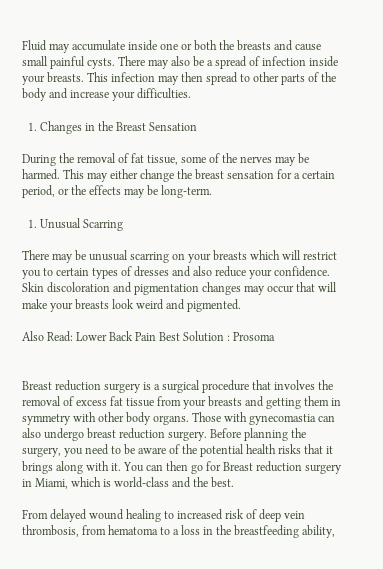Fluid may accumulate inside one or both the breasts and cause small painful cysts. There may also be a spread of infection inside your breasts. This infection may then spread to other parts of the body and increase your difficulties.

  1. Changes in the Breast Sensation

During the removal of fat tissue, some of the nerves may be harmed. This may either change the breast sensation for a certain period, or the effects may be long-term.

  1. Unusual Scarring

There may be unusual scarring on your breasts which will restrict you to certain types of dresses and also reduce your confidence. Skin discoloration and pigmentation changes may occur that will make your breasts look weird and pigmented.

Also Read: Lower Back Pain Best Solution : Prosoma


Breast reduction surgery is a surgical procedure that involves the removal of excess fat tissue from your breasts and getting them in symmetry with other body organs. Those with gynecomastia can also undergo breast reduction surgery. Before planning the surgery, you need to be aware of the potential health risks that it brings along with it. You can then go for Breast reduction surgery in Miami, which is world-class and the best.

From delayed wound healing to increased risk of deep vein thrombosis, from hematoma to a loss in the breastfeeding ability,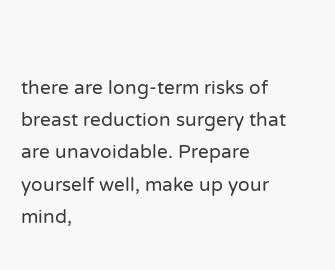there are long-term risks of breast reduction surgery that are unavoidable. Prepare yourself well, make up your mind,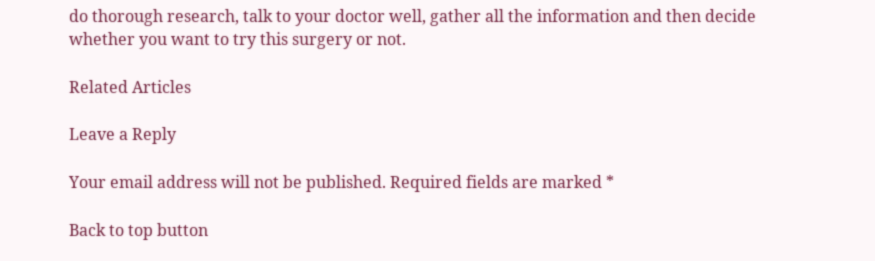do thorough research, talk to your doctor well, gather all the information and then decide whether you want to try this surgery or not.

Related Articles

Leave a Reply

Your email address will not be published. Required fields are marked *

Back to top button